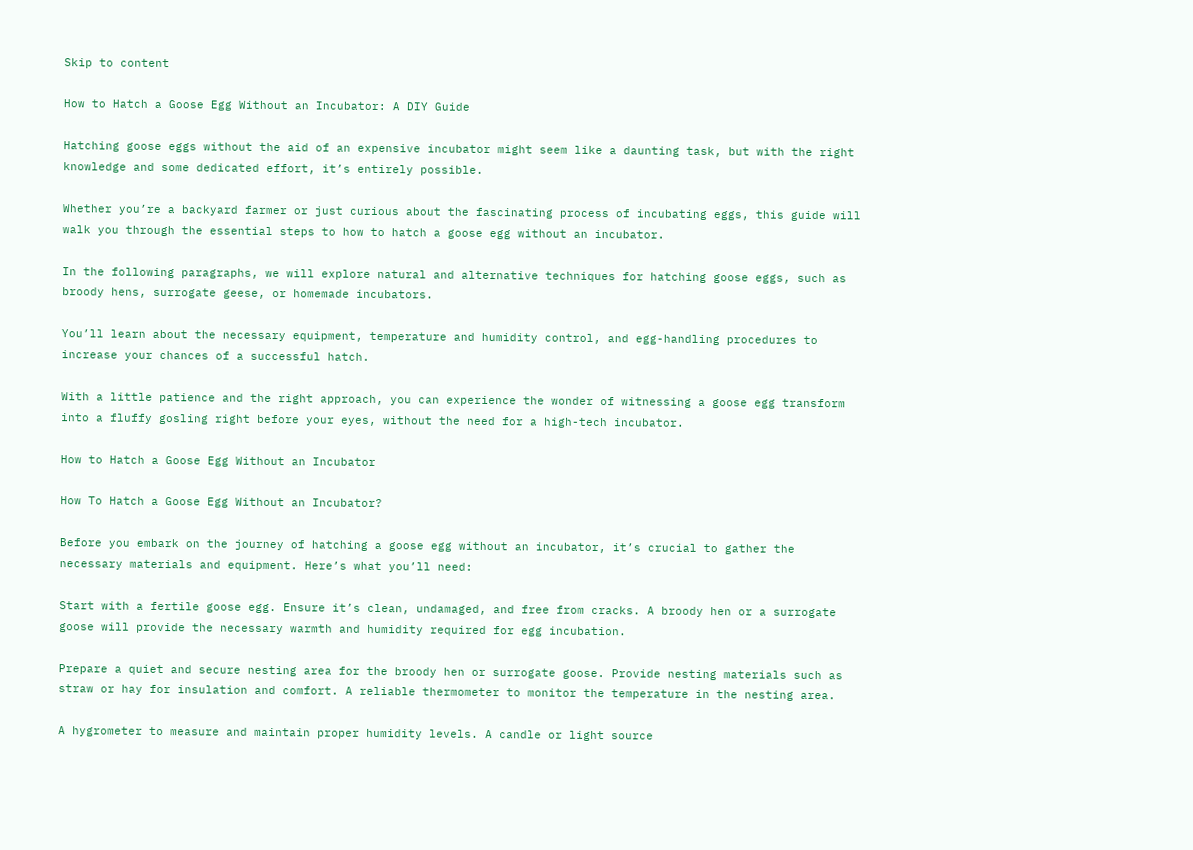Skip to content

How to Hatch a Goose Egg Without an Incubator: A DIY Guide

Hatching goose eggs without the aid of an expensive incubator might seem like a daunting task, but with the right knowledge and some dedicated effort, it’s entirely possible.

Whether you’re a backyard farmer or just curious about the fascinating process of incubating eggs, this guide will walk you through the essential steps to how to hatch a goose egg without an incubator.

In the following paragraphs, we will explore natural and alternative techniques for hatching goose eggs, such as broody hens, surrogate geese, or homemade incubators.

You’ll learn about the necessary equipment, temperature and humidity control, and egg-handling procedures to increase your chances of a successful hatch.

With a little patience and the right approach, you can experience the wonder of witnessing a goose egg transform into a fluffy gosling right before your eyes, without the need for a high-tech incubator.

How to Hatch a Goose Egg Without an Incubator

How To Hatch a Goose Egg Without an Incubator?

Before you embark on the journey of hatching a goose egg without an incubator, it’s crucial to gather the necessary materials and equipment. Here’s what you’ll need:

Start with a fertile goose egg. Ensure it’s clean, undamaged, and free from cracks. A broody hen or a surrogate goose will provide the necessary warmth and humidity required for egg incubation.

Prepare a quiet and secure nesting area for the broody hen or surrogate goose. Provide nesting materials such as straw or hay for insulation and comfort. A reliable thermometer to monitor the temperature in the nesting area.

A hygrometer to measure and maintain proper humidity levels. A candle or light source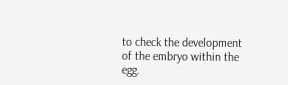to check the development of the embryo within the egg.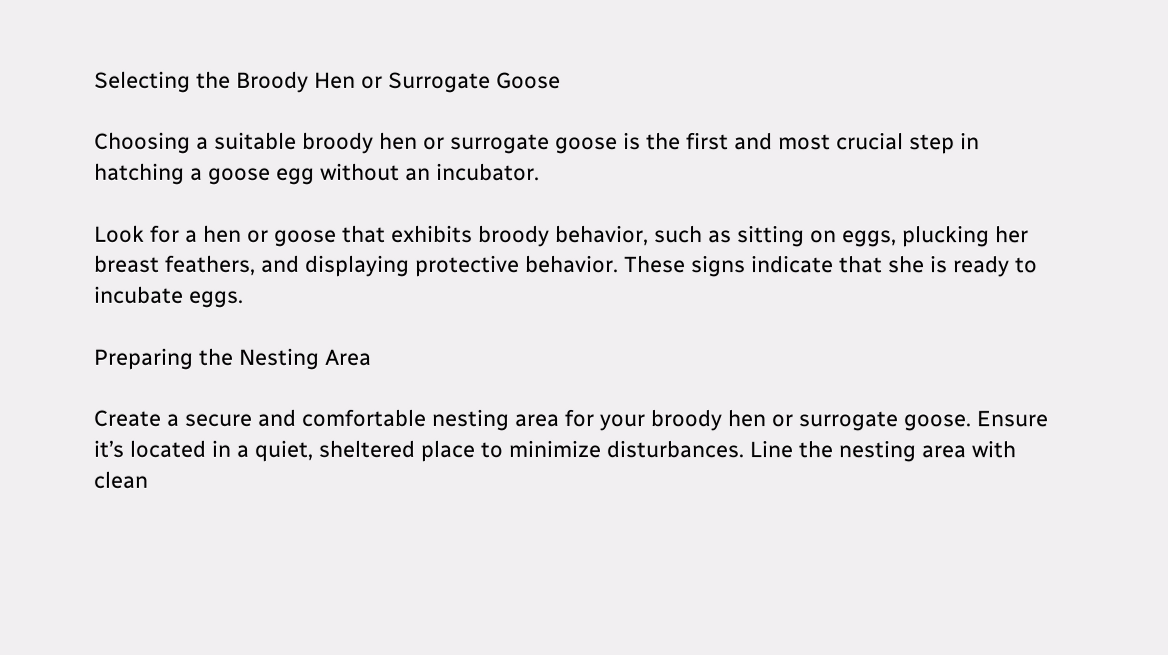Selecting the Broody Hen or Surrogate Goose

Choosing a suitable broody hen or surrogate goose is the first and most crucial step in hatching a goose egg without an incubator.

Look for a hen or goose that exhibits broody behavior, such as sitting on eggs, plucking her breast feathers, and displaying protective behavior. These signs indicate that she is ready to incubate eggs.

Preparing the Nesting Area

Create a secure and comfortable nesting area for your broody hen or surrogate goose. Ensure it’s located in a quiet, sheltered place to minimize disturbances. Line the nesting area with clean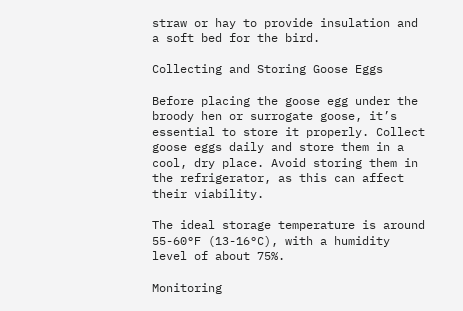straw or hay to provide insulation and a soft bed for the bird.

Collecting and Storing Goose Eggs

Before placing the goose egg under the broody hen or surrogate goose, it’s essential to store it properly. Collect goose eggs daily and store them in a cool, dry place. Avoid storing them in the refrigerator, as this can affect their viability.

The ideal storage temperature is around 55-60°F (13-16°C), with a humidity level of about 75%.

Monitoring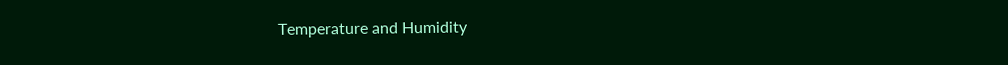Temperature and Humidity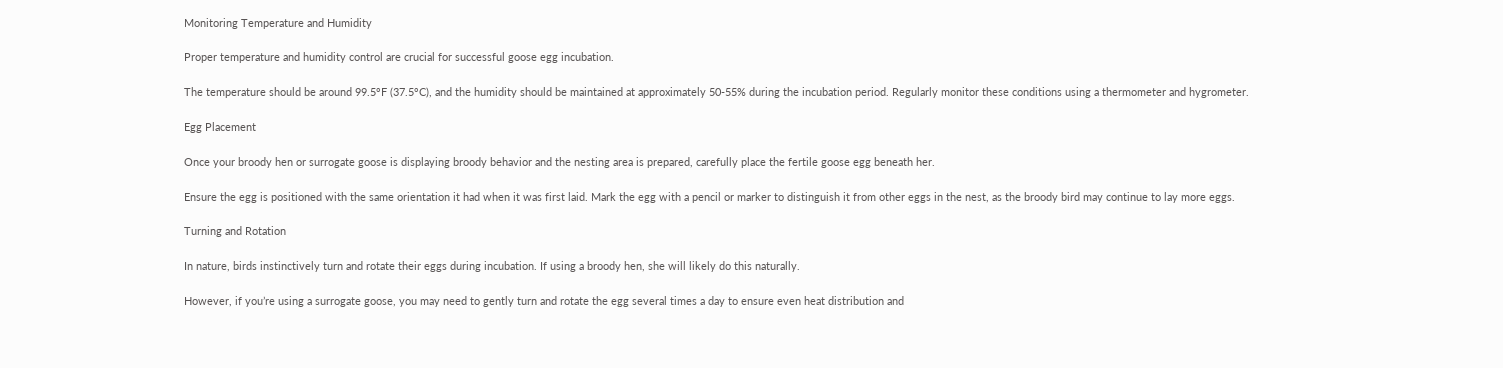Monitoring Temperature and Humidity

Proper temperature and humidity control are crucial for successful goose egg incubation.

The temperature should be around 99.5°F (37.5°C), and the humidity should be maintained at approximately 50-55% during the incubation period. Regularly monitor these conditions using a thermometer and hygrometer.

Egg Placement

Once your broody hen or surrogate goose is displaying broody behavior and the nesting area is prepared, carefully place the fertile goose egg beneath her.

Ensure the egg is positioned with the same orientation it had when it was first laid. Mark the egg with a pencil or marker to distinguish it from other eggs in the nest, as the broody bird may continue to lay more eggs.

Turning and Rotation

In nature, birds instinctively turn and rotate their eggs during incubation. If using a broody hen, she will likely do this naturally.

However, if you’re using a surrogate goose, you may need to gently turn and rotate the egg several times a day to ensure even heat distribution and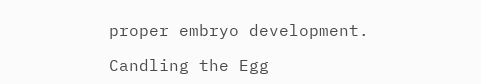proper embryo development.

Candling the Egg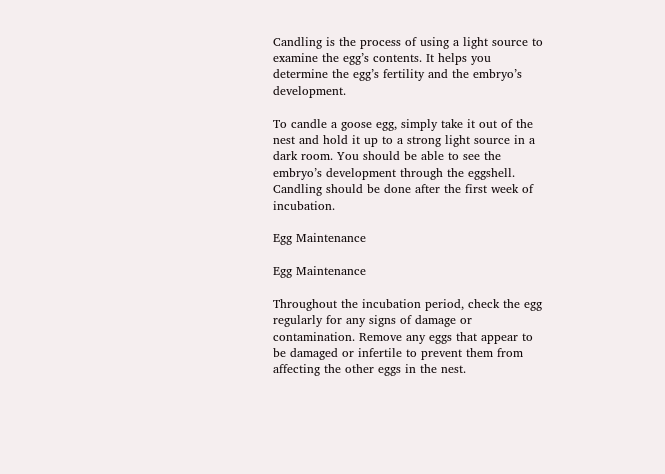Candling is the process of using a light source to examine the egg’s contents. It helps you determine the egg’s fertility and the embryo’s development.

To candle a goose egg, simply take it out of the nest and hold it up to a strong light source in a dark room. You should be able to see the embryo’s development through the eggshell. Candling should be done after the first week of incubation.

Egg Maintenance

Egg Maintenance

Throughout the incubation period, check the egg regularly for any signs of damage or contamination. Remove any eggs that appear to be damaged or infertile to prevent them from affecting the other eggs in the nest.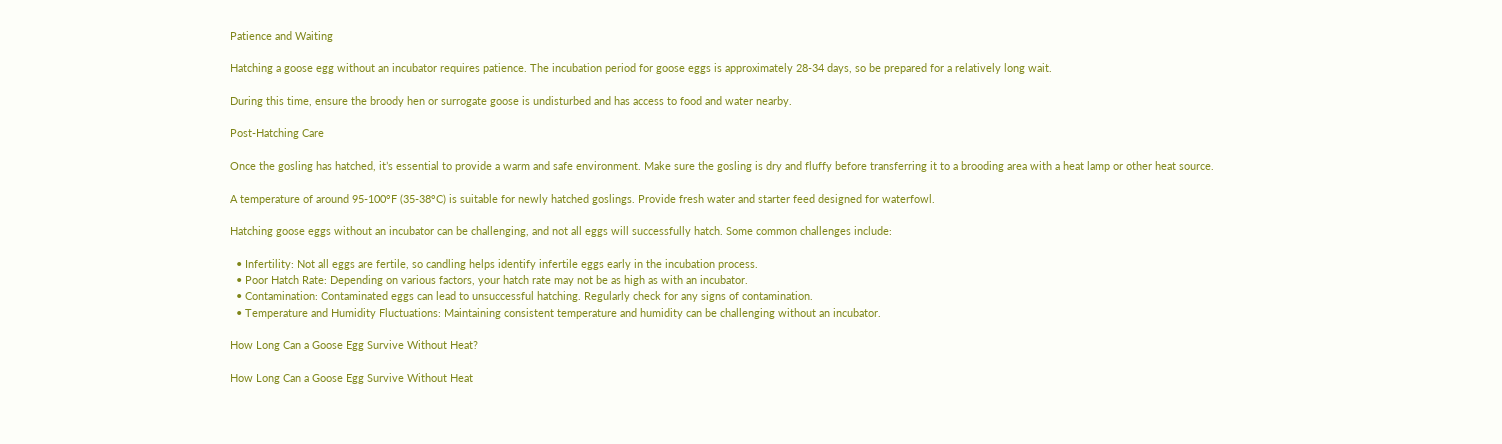Patience and Waiting

Hatching a goose egg without an incubator requires patience. The incubation period for goose eggs is approximately 28-34 days, so be prepared for a relatively long wait.

During this time, ensure the broody hen or surrogate goose is undisturbed and has access to food and water nearby.

Post-Hatching Care

Once the gosling has hatched, it’s essential to provide a warm and safe environment. Make sure the gosling is dry and fluffy before transferring it to a brooding area with a heat lamp or other heat source.

A temperature of around 95-100°F (35-38°C) is suitable for newly hatched goslings. Provide fresh water and starter feed designed for waterfowl.

Hatching goose eggs without an incubator can be challenging, and not all eggs will successfully hatch. Some common challenges include:

  • Infertility: Not all eggs are fertile, so candling helps identify infertile eggs early in the incubation process.
  • Poor Hatch Rate: Depending on various factors, your hatch rate may not be as high as with an incubator.
  • Contamination: Contaminated eggs can lead to unsuccessful hatching. Regularly check for any signs of contamination.
  • Temperature and Humidity Fluctuations: Maintaining consistent temperature and humidity can be challenging without an incubator.

How Long Can a Goose Egg Survive Without Heat?

How Long Can a Goose Egg Survive Without Heat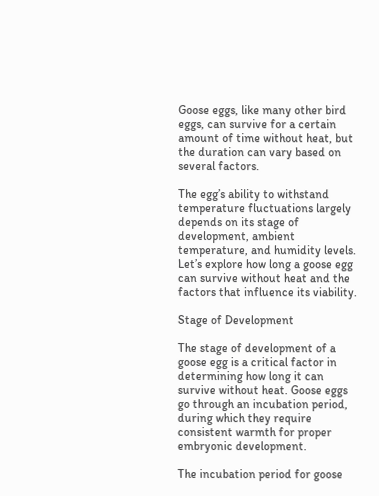Goose eggs, like many other bird eggs, can survive for a certain amount of time without heat, but the duration can vary based on several factors.

The egg’s ability to withstand temperature fluctuations largely depends on its stage of development, ambient temperature, and humidity levels. Let’s explore how long a goose egg can survive without heat and the factors that influence its viability.

Stage of Development

The stage of development of a goose egg is a critical factor in determining how long it can survive without heat. Goose eggs go through an incubation period, during which they require consistent warmth for proper embryonic development.

The incubation period for goose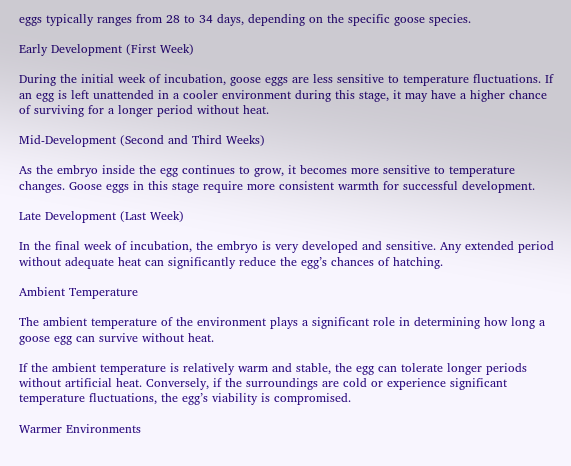eggs typically ranges from 28 to 34 days, depending on the specific goose species.

Early Development (First Week)

During the initial week of incubation, goose eggs are less sensitive to temperature fluctuations. If an egg is left unattended in a cooler environment during this stage, it may have a higher chance of surviving for a longer period without heat.

Mid-Development (Second and Third Weeks)

As the embryo inside the egg continues to grow, it becomes more sensitive to temperature changes. Goose eggs in this stage require more consistent warmth for successful development.

Late Development (Last Week)

In the final week of incubation, the embryo is very developed and sensitive. Any extended period without adequate heat can significantly reduce the egg’s chances of hatching.

Ambient Temperature

The ambient temperature of the environment plays a significant role in determining how long a goose egg can survive without heat.

If the ambient temperature is relatively warm and stable, the egg can tolerate longer periods without artificial heat. Conversely, if the surroundings are cold or experience significant temperature fluctuations, the egg’s viability is compromised.

Warmer Environments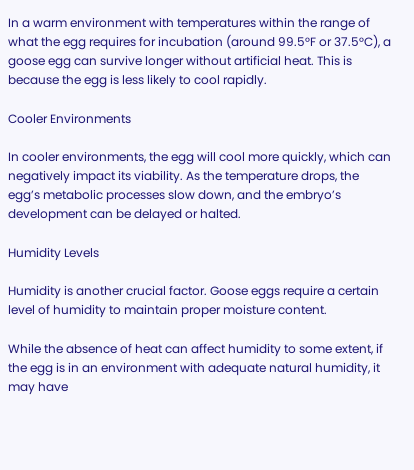In a warm environment with temperatures within the range of what the egg requires for incubation (around 99.5°F or 37.5°C), a goose egg can survive longer without artificial heat. This is because the egg is less likely to cool rapidly.

Cooler Environments

In cooler environments, the egg will cool more quickly, which can negatively impact its viability. As the temperature drops, the egg’s metabolic processes slow down, and the embryo’s development can be delayed or halted.

Humidity Levels

Humidity is another crucial factor. Goose eggs require a certain level of humidity to maintain proper moisture content.

While the absence of heat can affect humidity to some extent, if the egg is in an environment with adequate natural humidity, it may have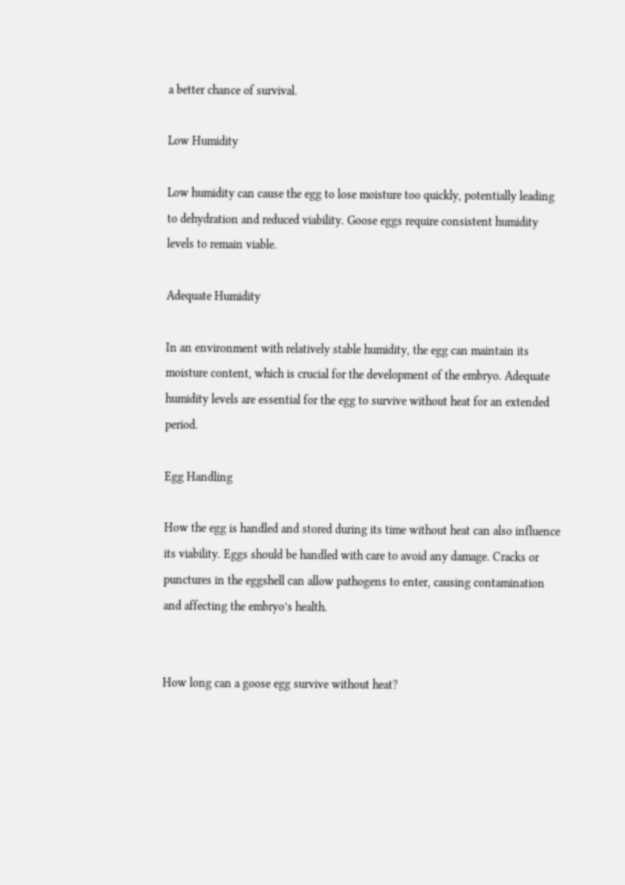a better chance of survival.

Low Humidity

Low humidity can cause the egg to lose moisture too quickly, potentially leading to dehydration and reduced viability. Goose eggs require consistent humidity levels to remain viable.

Adequate Humidity

In an environment with relatively stable humidity, the egg can maintain its moisture content, which is crucial for the development of the embryo. Adequate humidity levels are essential for the egg to survive without heat for an extended period.

Egg Handling

How the egg is handled and stored during its time without heat can also influence its viability. Eggs should be handled with care to avoid any damage. Cracks or punctures in the eggshell can allow pathogens to enter, causing contamination and affecting the embryo’s health.


How long can a goose egg survive without heat?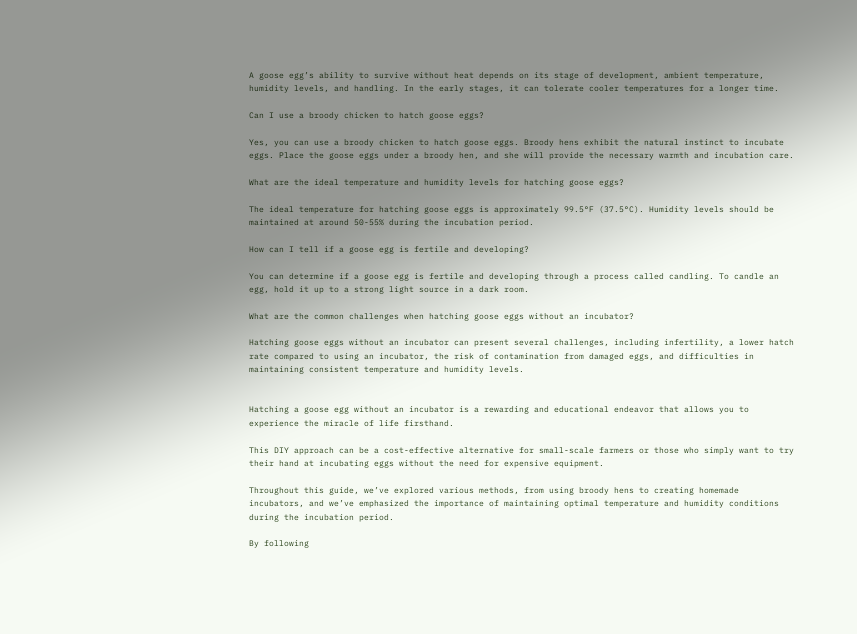A goose egg’s ability to survive without heat depends on its stage of development, ambient temperature, humidity levels, and handling. In the early stages, it can tolerate cooler temperatures for a longer time.

Can I use a broody chicken to hatch goose eggs?

Yes, you can use a broody chicken to hatch goose eggs. Broody hens exhibit the natural instinct to incubate eggs. Place the goose eggs under a broody hen, and she will provide the necessary warmth and incubation care.

What are the ideal temperature and humidity levels for hatching goose eggs?

The ideal temperature for hatching goose eggs is approximately 99.5°F (37.5°C). Humidity levels should be maintained at around 50-55% during the incubation period.

How can I tell if a goose egg is fertile and developing?

You can determine if a goose egg is fertile and developing through a process called candling. To candle an egg, hold it up to a strong light source in a dark room.

What are the common challenges when hatching goose eggs without an incubator?

Hatching goose eggs without an incubator can present several challenges, including infertility, a lower hatch rate compared to using an incubator, the risk of contamination from damaged eggs, and difficulties in maintaining consistent temperature and humidity levels.


Hatching a goose egg without an incubator is a rewarding and educational endeavor that allows you to experience the miracle of life firsthand.

This DIY approach can be a cost-effective alternative for small-scale farmers or those who simply want to try their hand at incubating eggs without the need for expensive equipment.

Throughout this guide, we’ve explored various methods, from using broody hens to creating homemade incubators, and we’ve emphasized the importance of maintaining optimal temperature and humidity conditions during the incubation period.

By following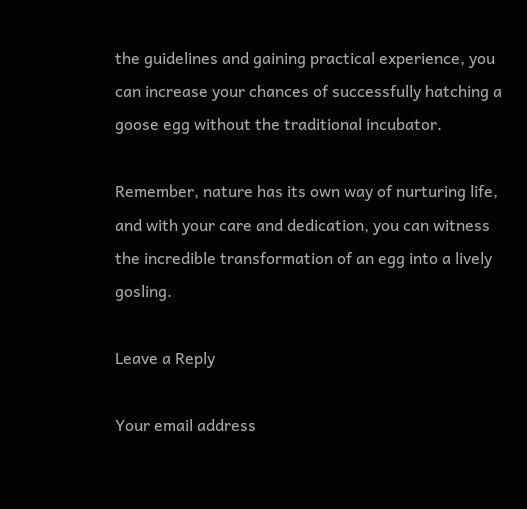the guidelines and gaining practical experience, you can increase your chances of successfully hatching a goose egg without the traditional incubator.

Remember, nature has its own way of nurturing life, and with your care and dedication, you can witness the incredible transformation of an egg into a lively gosling.

Leave a Reply

Your email address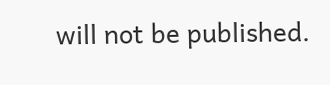will not be published.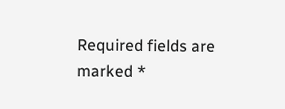Required fields are marked *